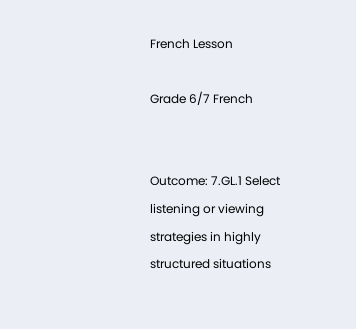French Lesson

Grade 6/7 French


Outcome: 7.GL.1 Select listening or viewing strategies in highly structured situations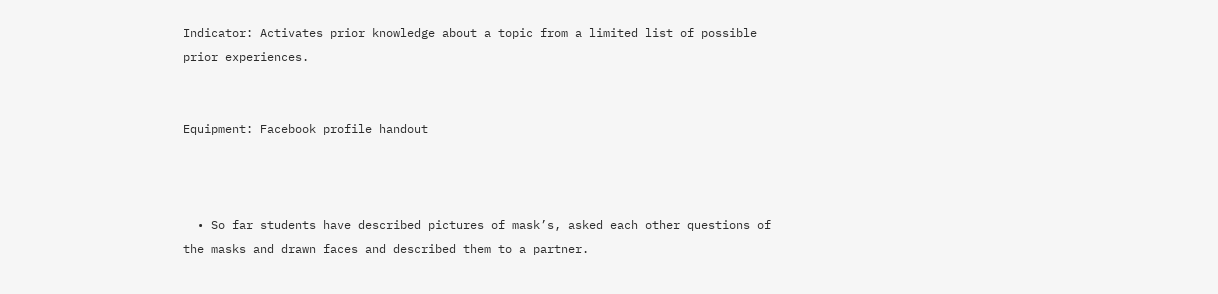Indicator: Activates prior knowledge about a topic from a limited list of possible prior experiences.


Equipment: Facebook profile handout



  • So far students have described pictures of mask’s, asked each other questions of the masks and drawn faces and described them to a partner.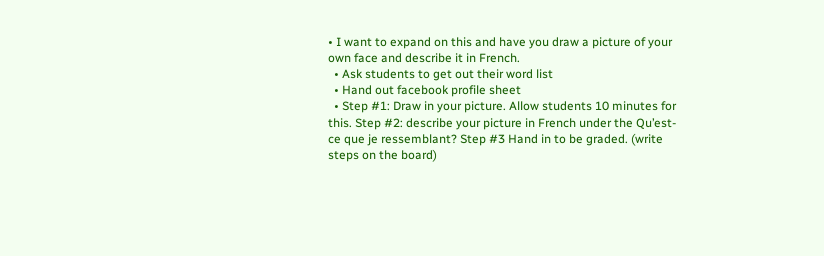• I want to expand on this and have you draw a picture of your own face and describe it in French.
  • Ask students to get out their word list
  • Hand out facebook profile sheet
  • Step #1: Draw in your picture. Allow students 10 minutes for this. Step #2: describe your picture in French under the Qu’est-ce que je ressemblant? Step #3 Hand in to be graded. (write steps on the board)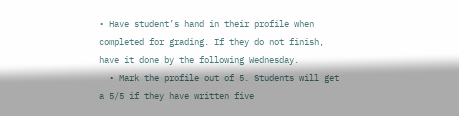• Have student’s hand in their profile when completed for grading. If they do not finish, have it done by the following Wednesday.
  • Mark the profile out of 5. Students will get a 5/5 if they have written five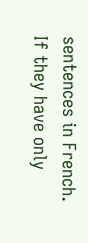sentences in French. If they have only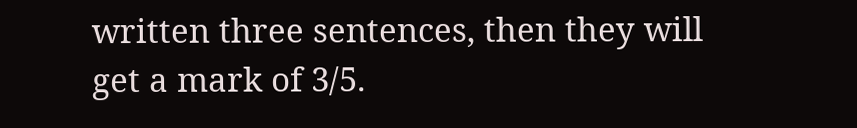written three sentences, then they will get a mark of 3/5.